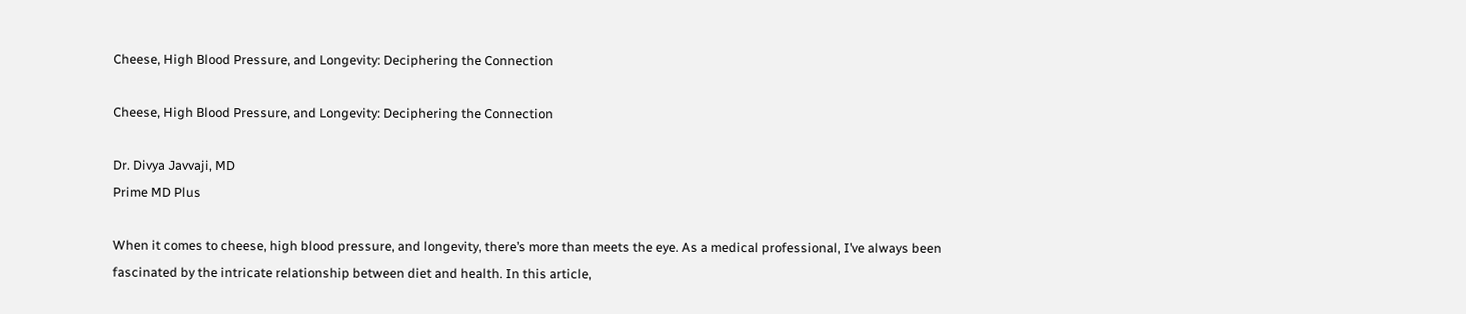Cheese, High Blood Pressure, and Longevity: Deciphering the Connection

Cheese, High Blood Pressure, and Longevity: Deciphering the Connection

Dr. Divya Javvaji, MD
Prime MD Plus

When it comes to cheese, high blood pressure, and longevity, there’s more than meets the eye. As a medical professional, I’ve always been fascinated by the intricate relationship between diet and health. In this article,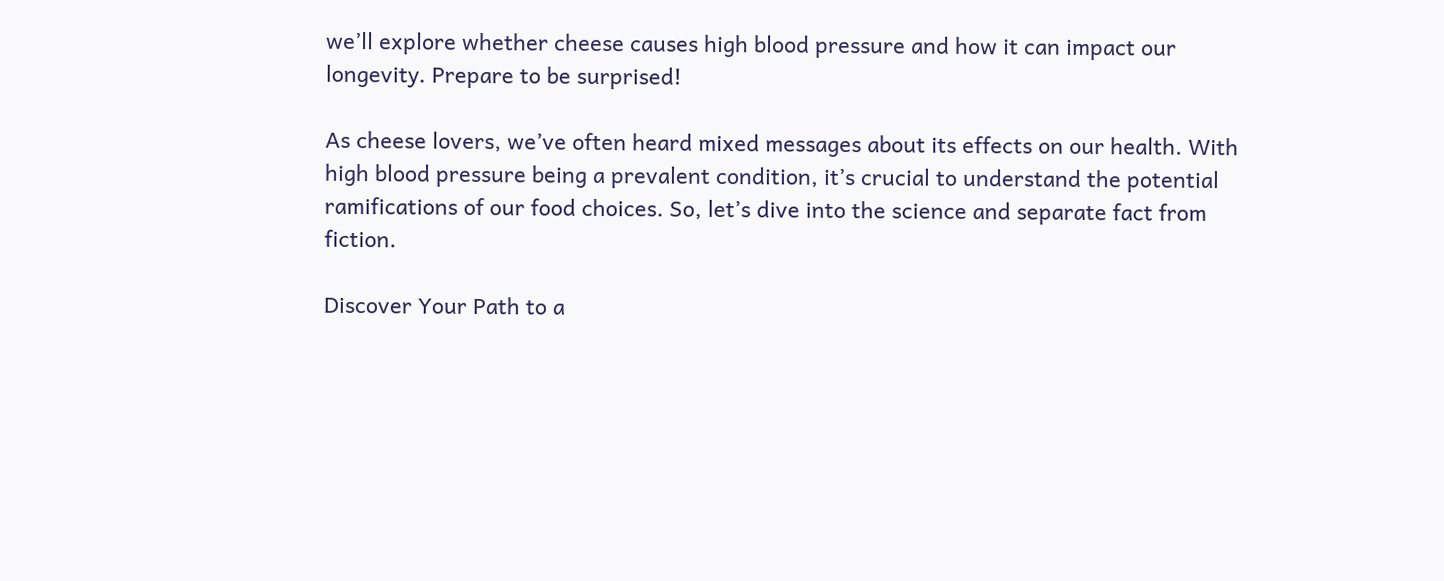we’ll explore whether cheese causes high blood pressure and how it can impact our longevity. Prepare to be surprised!

As cheese lovers, we’ve often heard mixed messages about its effects on our health. With high blood pressure being a prevalent condition, it’s crucial to understand the potential ramifications of our food choices. So, let’s dive into the science and separate fact from fiction.

Discover Your Path to a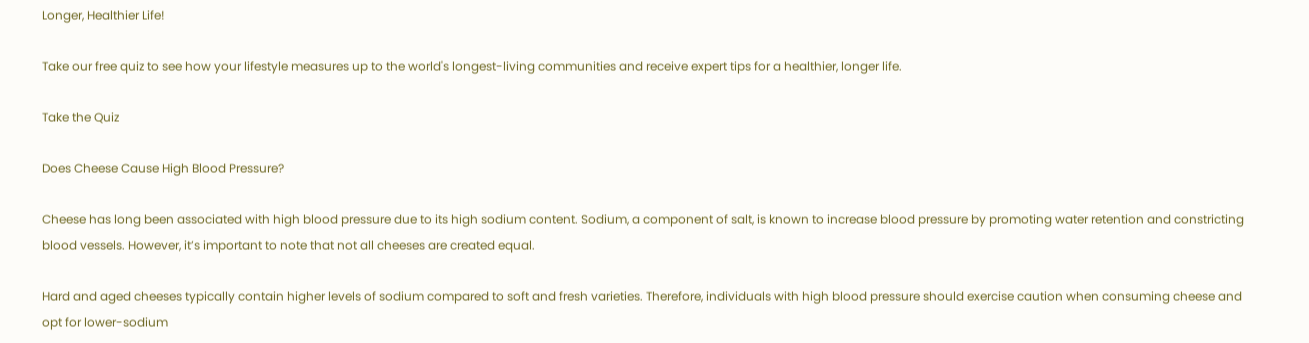Longer, Healthier Life!

Take our free quiz to see how your lifestyle measures up to the world's longest-living communities and receive expert tips for a healthier, longer life.

Take the Quiz

Does Cheese Cause High Blood Pressure?

Cheese has long been associated with high blood pressure due to its high sodium content. Sodium, a component of salt, is known to increase blood pressure by promoting water retention and constricting blood vessels. However, it’s important to note that not all cheeses are created equal.

Hard and aged cheeses typically contain higher levels of sodium compared to soft and fresh varieties. Therefore, individuals with high blood pressure should exercise caution when consuming cheese and opt for lower-sodium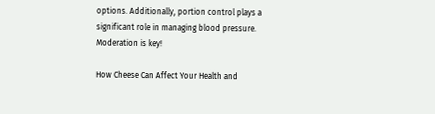options. Additionally, portion control plays a significant role in managing blood pressure. Moderation is key!

How Cheese Can Affect Your Health and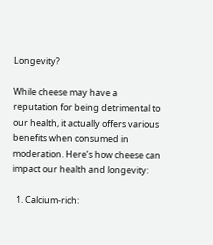Longevity?

While cheese may have a reputation for being detrimental to our health, it actually offers various benefits when consumed in moderation. Here’s how cheese can impact our health and longevity:

  1. Calcium-rich: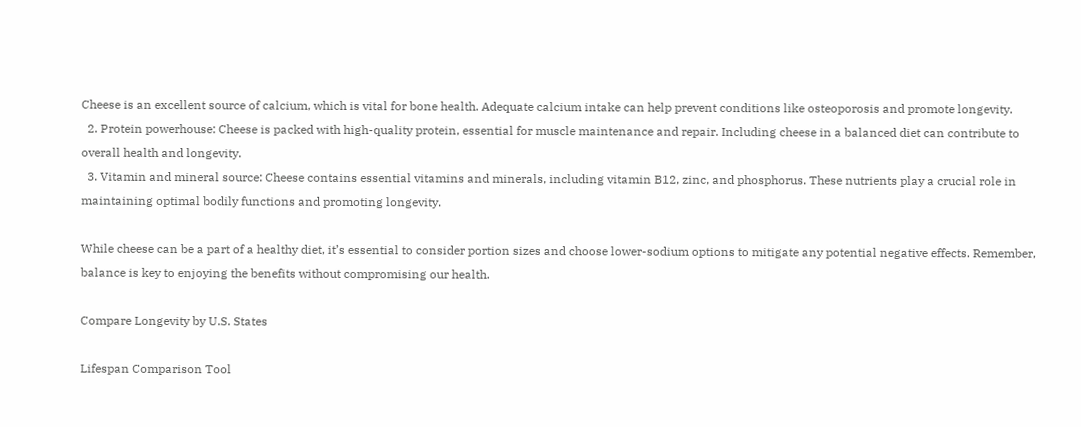Cheese is an excellent source of calcium, which is vital for bone health. Adequate calcium intake can help prevent conditions like osteoporosis and promote longevity.
  2. Protein powerhouse: Cheese is packed with high-quality protein, essential for muscle maintenance and repair. Including cheese in a balanced diet can contribute to overall health and longevity.
  3. Vitamin and mineral source: Cheese contains essential vitamins and minerals, including vitamin B12, zinc, and phosphorus. These nutrients play a crucial role in maintaining optimal bodily functions and promoting longevity.

While cheese can be a part of a healthy diet, it’s essential to consider portion sizes and choose lower-sodium options to mitigate any potential negative effects. Remember, balance is key to enjoying the benefits without compromising our health.

Compare Longevity by U.S. States

Lifespan Comparison Tool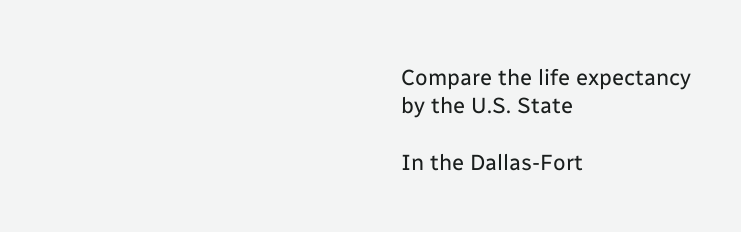Compare the life expectancy by the U.S. State

In the Dallas-Fort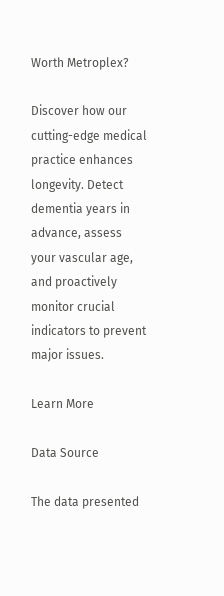Worth Metroplex?

Discover how our cutting-edge medical practice enhances longevity. Detect dementia years in advance, assess your vascular age, and proactively monitor crucial indicators to prevent major issues.

Learn More

Data Source

The data presented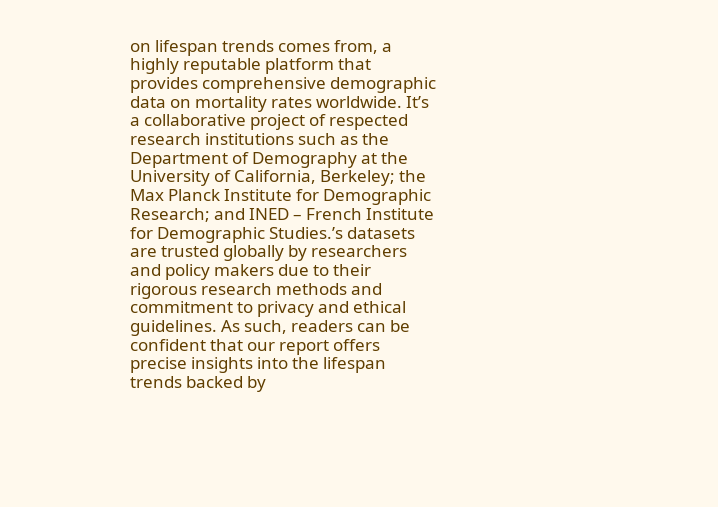on lifespan trends comes from, a highly reputable platform that provides comprehensive demographic data on mortality rates worldwide. It’s a collaborative project of respected research institutions such as the Department of Demography at the University of California, Berkeley; the Max Planck Institute for Demographic Research; and INED – French Institute for Demographic Studies.’s datasets are trusted globally by researchers and policy makers due to their rigorous research methods and commitment to privacy and ethical guidelines. As such, readers can be confident that our report offers precise insights into the lifespan trends backed by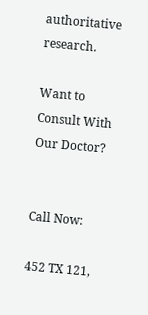authoritative research.

Want to Consult With Our Doctor?


Call Now:

452 TX 121,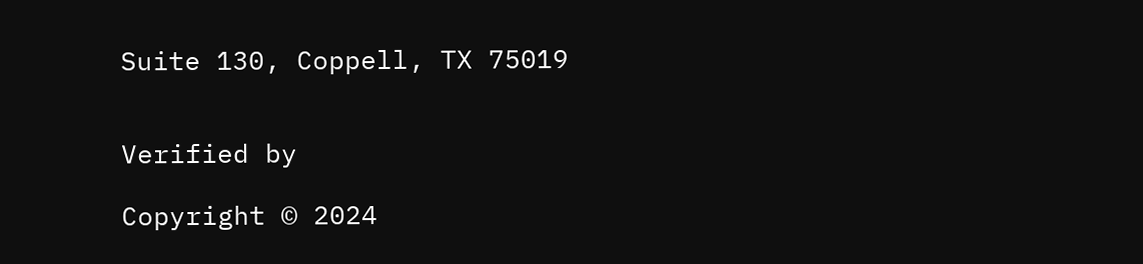Suite 130, Coppell, TX 75019


Verified by

Copyright © 2024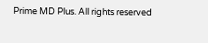Prime MD Plus. All rights reserved